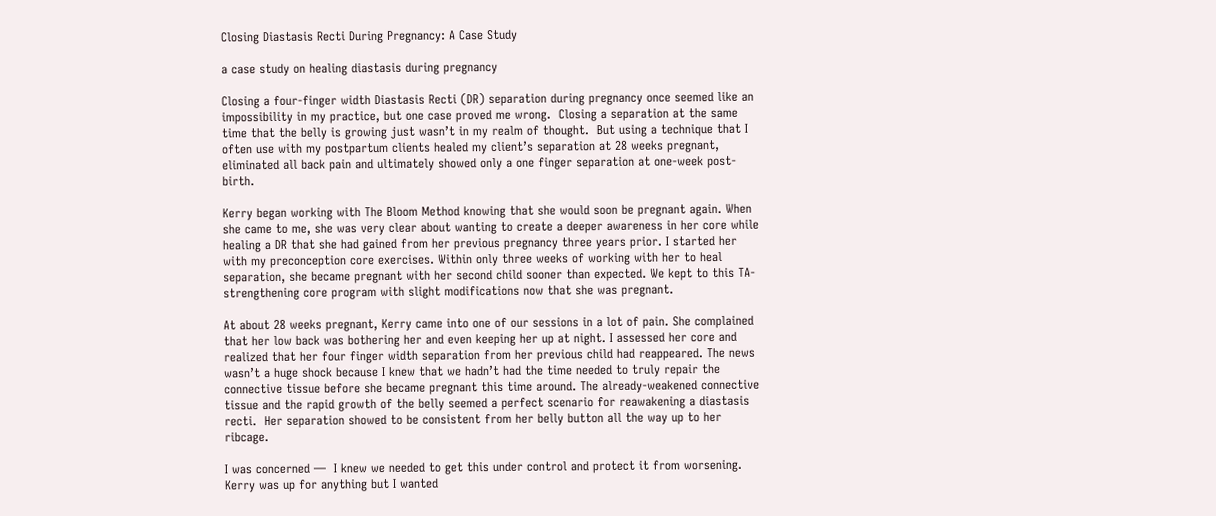Closing Diastasis Recti During Pregnancy: A Case Study

a case study on healing diastasis during pregnancy

Closing a four-finger width Diastasis Recti (DR) separation during pregnancy once seemed like an impossibility in my practice, but one case proved me wrong.  Closing a separation at the same time that the belly is growing just wasn’t in my realm of thought.  But using a technique that I often use with my postpartum clients healed my client’s separation at 28 weeks pregnant, eliminated all back pain and ultimately showed only a one finger separation at one-week post-birth.

Kerry began working with The Bloom Method knowing that she would soon be pregnant again. When she came to me, she was very clear about wanting to create a deeper awareness in her core while healing a DR that she had gained from her previous pregnancy three years prior. I started her with my preconception core exercises. Within only three weeks of working with her to heal separation, she became pregnant with her second child sooner than expected. We kept to this TA-strengthening core program with slight modifications now that she was pregnant.

At about 28 weeks pregnant, Kerry came into one of our sessions in a lot of pain. She complained that her low back was bothering her and even keeping her up at night. I assessed her core and realized that her four finger width separation from her previous child had reappeared. The news wasn’t a huge shock because I knew that we hadn’t had the time needed to truly repair the connective tissue before she became pregnant this time around. The already-weakened connective tissue and the rapid growth of the belly seemed a perfect scenario for reawakening a diastasis recti.  Her separation showed to be consistent from her belly button all the way up to her ribcage.

I was concerned —  I knew we needed to get this under control and protect it from worsening.  Kerry was up for anything but I wanted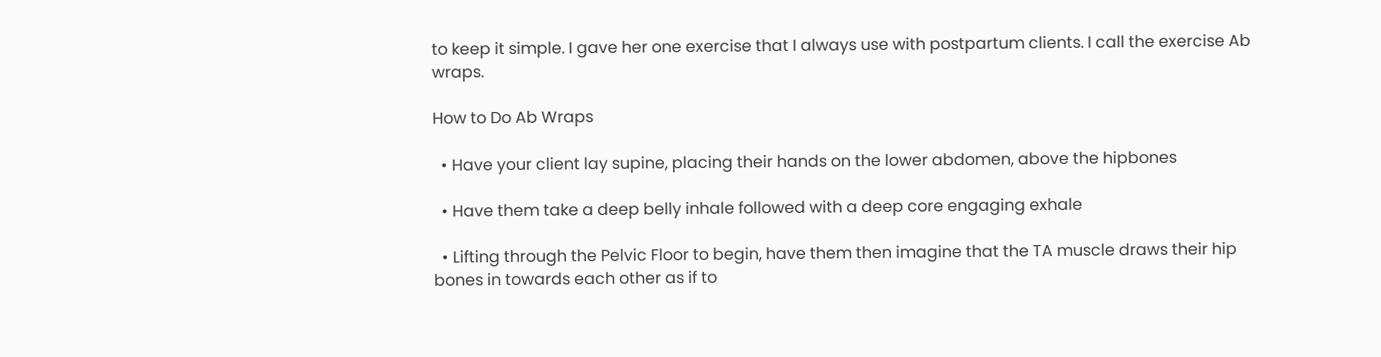to keep it simple. I gave her one exercise that I always use with postpartum clients. I call the exercise Ab wraps.

How to Do Ab Wraps

  • Have your client lay supine, placing their hands on the lower abdomen, above the hipbones

  • Have them take a deep belly inhale followed with a deep core engaging exhale

  • Lifting through the Pelvic Floor to begin, have them then imagine that the TA muscle draws their hip bones in towards each other as if to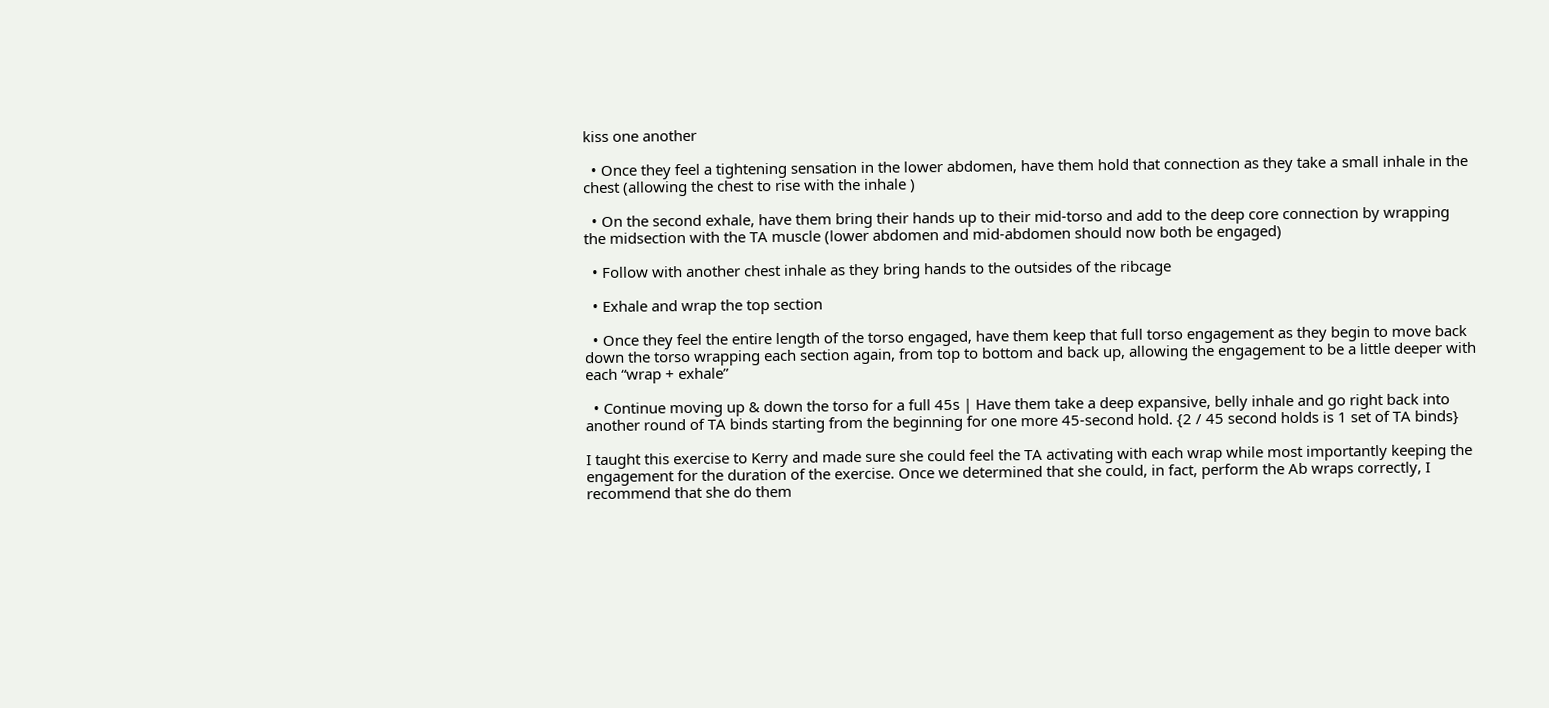kiss one another

  • Once they feel a tightening sensation in the lower abdomen, have them hold that connection as they take a small inhale in the chest (allowing the chest to rise with the inhale )

  • On the second exhale, have them bring their hands up to their mid-torso and add to the deep core connection by wrapping the midsection with the TA muscle (lower abdomen and mid-abdomen should now both be engaged)

  • Follow with another chest inhale as they bring hands to the outsides of the ribcage

  • Exhale and wrap the top section

  • Once they feel the entire length of the torso engaged, have them keep that full torso engagement as they begin to move back down the torso wrapping each section again, from top to bottom and back up, allowing the engagement to be a little deeper with each “wrap + exhale”

  • Continue moving up & down the torso for a full 45s | Have them take a deep expansive, belly inhale and go right back into another round of TA binds starting from the beginning for one more 45-second hold. {2 / 45 second holds is 1 set of TA binds}

I taught this exercise to Kerry and made sure she could feel the TA activating with each wrap while most importantly keeping the engagement for the duration of the exercise. Once we determined that she could, in fact, perform the Ab wraps correctly, I recommend that she do them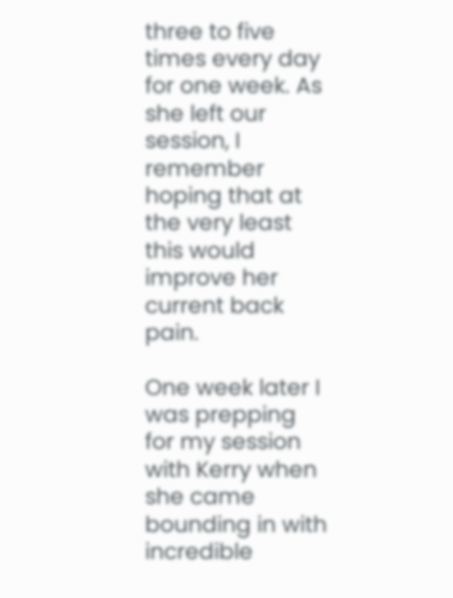three to five times every day for one week. As she left our session, I remember hoping that at the very least this would improve her current back pain.

One week later I was prepping for my session with Kerry when she came bounding in with incredible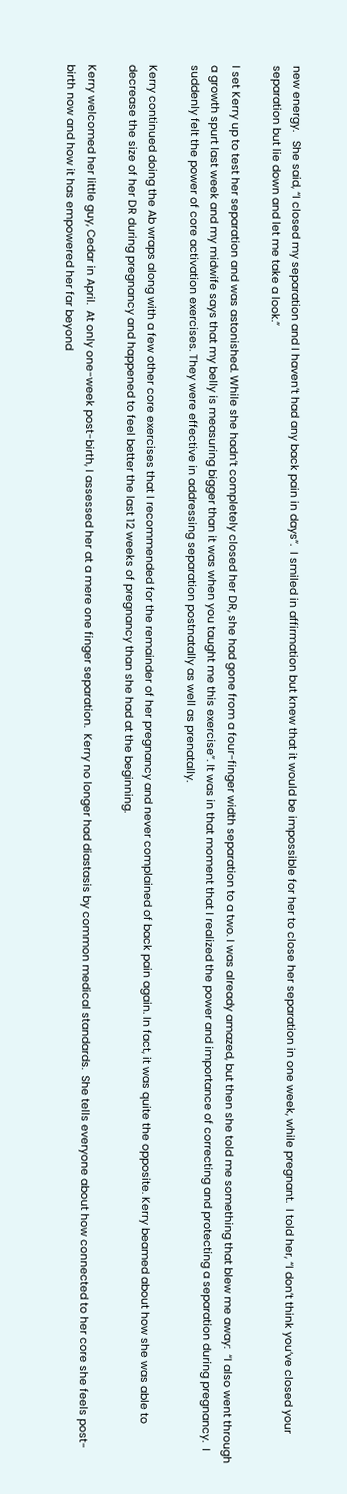new energy.   She said, “I closed my separation and I haven’t had any back pain in days”.  I smiled in affirmation but knew that it would be impossible for her to close her separation in one week, while pregnant.  I told her, “I don’t think you’ve closed your separation but lie down and let me take a look.”

I set Kerry up to test her separation and was astonished. While she hadn’t completely closed her DR, she had gone from a four-finger width separation to a two. I was already amazed, but then she told me something that blew me away:  “I also went through a growth spurt last week and my midwife says that my belly is measuring bigger than it was when you taught me this exercise”. It was in that moment that I realized the power and importance of correcting and protecting a separation during pregnancy.  I suddenly felt the power of core activation exercises. They were effective in addressing separation postnatally as well as prenatally.

Kerry continued doing the Ab wraps along with a few other core exercises that I recommended for the remainder of her pregnancy and never complained of back pain again. In fact, it was quite the opposite. Kerry beamed about how she was able to decrease the size of her DR during pregnancy and happened to feel better the last 12 weeks of pregnancy than she had at the beginning.

Kerry welcomed her little guy, Cedar in April.  At only one-week post-birth, I assessed her at a mere one finger separation.  Kerry no longer had diastasis by common medical standards.  She tells everyone about how connected to her core she feels post-birth now and how it has empowered her far beyond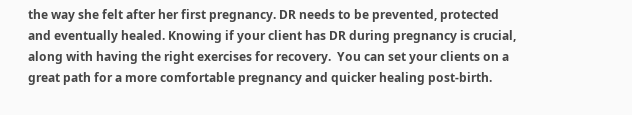the way she felt after her first pregnancy. DR needs to be prevented, protected and eventually healed. Knowing if your client has DR during pregnancy is crucial, along with having the right exercises for recovery.  You can set your clients on a great path for a more comfortable pregnancy and quicker healing post-birth.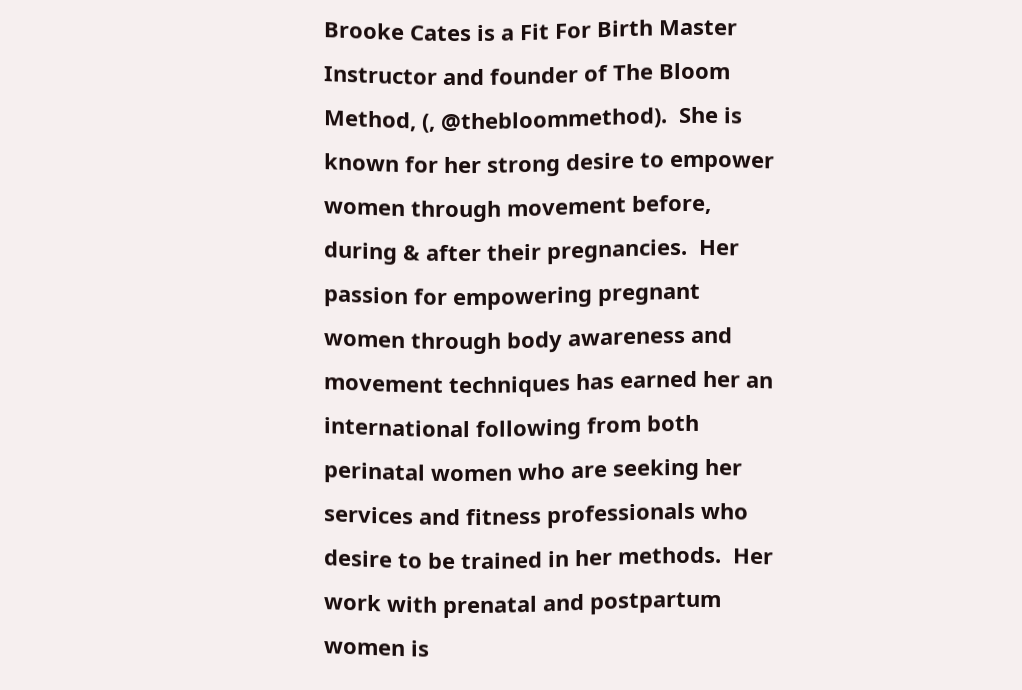Brooke Cates is a Fit For Birth Master Instructor and founder of The Bloom Method, (, @thebloommethod).  She is known for her strong desire to empower women through movement before, during & after their pregnancies.  Her passion for empowering pregnant women through body awareness and movement techniques has earned her an international following from both perinatal women who are seeking her services and fitness professionals who desire to be trained in her methods.  Her work with prenatal and postpartum women is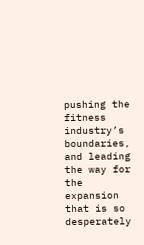pushing the fitness industry’s boundaries, and leading the way for the expansion that is so desperately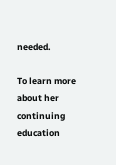needed.

To learn more about her continuing education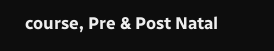course, Pre & Post Natal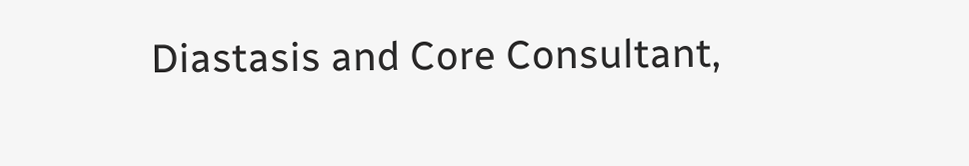Diastasis and Core Consultant,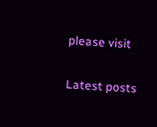please visit

Latest posts